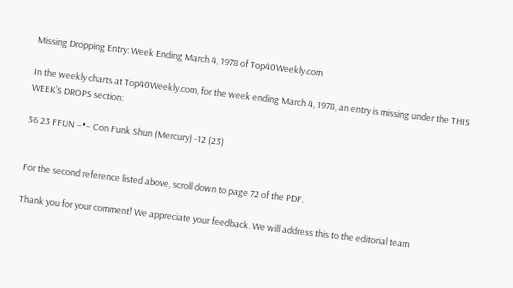Missing Dropping Entry: Week Ending March 4, 1978 of Top40Weekly.com

In the weekly charts at Top40Weekly.com, for the week ending March 4, 1978, an entry is missing under the THIS WEEK’S DROPS section:

56 23 FFUN –•– Con Funk Shun (Mercury) -12 (23)


For the second reference listed above, scroll down to page 72 of the PDF.

Thank you for your comment! We appreciate your feedback. We will address this to the editorial team